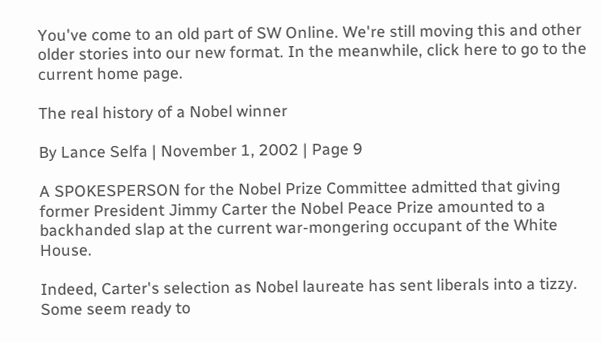You've come to an old part of SW Online. We're still moving this and other older stories into our new format. In the meanwhile, click here to go to the current home page.

The real history of a Nobel winner

By Lance Selfa | November 1, 2002 | Page 9

A SPOKESPERSON for the Nobel Prize Committee admitted that giving former President Jimmy Carter the Nobel Peace Prize amounted to a backhanded slap at the current war-mongering occupant of the White House.

Indeed, Carter's selection as Nobel laureate has sent liberals into a tizzy. Some seem ready to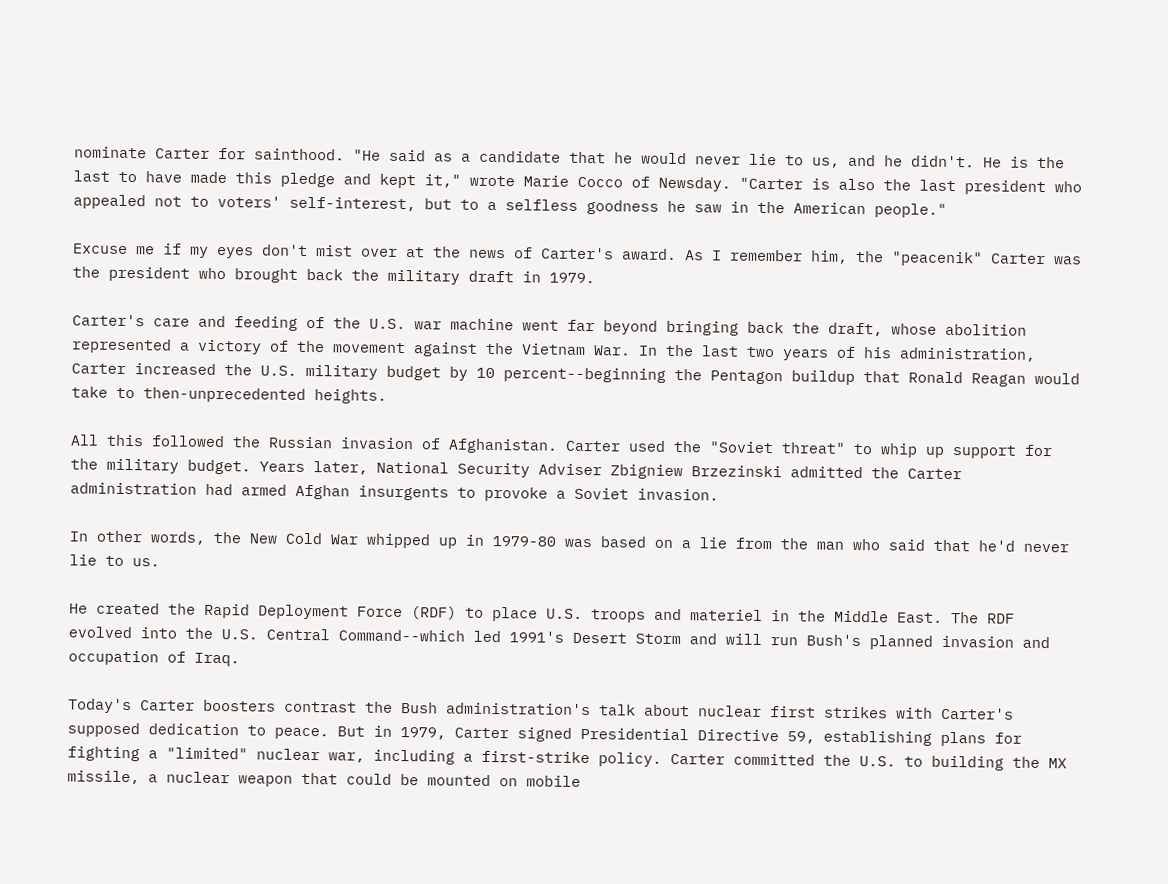nominate Carter for sainthood. "He said as a candidate that he would never lie to us, and he didn't. He is the last to have made this pledge and kept it," wrote Marie Cocco of Newsday. "Carter is also the last president who appealed not to voters' self-interest, but to a selfless goodness he saw in the American people."

Excuse me if my eyes don't mist over at the news of Carter's award. As I remember him, the "peacenik" Carter was the president who brought back the military draft in 1979.

Carter's care and feeding of the U.S. war machine went far beyond bringing back the draft, whose abolition represented a victory of the movement against the Vietnam War. In the last two years of his administration, Carter increased the U.S. military budget by 10 percent--beginning the Pentagon buildup that Ronald Reagan would take to then-unprecedented heights.

All this followed the Russian invasion of Afghanistan. Carter used the "Soviet threat" to whip up support for the military budget. Years later, National Security Adviser Zbigniew Brzezinski admitted the Carter administration had armed Afghan insurgents to provoke a Soviet invasion.

In other words, the New Cold War whipped up in 1979-80 was based on a lie from the man who said that he'd never lie to us.

He created the Rapid Deployment Force (RDF) to place U.S. troops and materiel in the Middle East. The RDF evolved into the U.S. Central Command--which led 1991's Desert Storm and will run Bush's planned invasion and occupation of Iraq.

Today's Carter boosters contrast the Bush administration's talk about nuclear first strikes with Carter's supposed dedication to peace. But in 1979, Carter signed Presidential Directive 59, establishing plans for fighting a "limited" nuclear war, including a first-strike policy. Carter committed the U.S. to building the MX missile, a nuclear weapon that could be mounted on mobile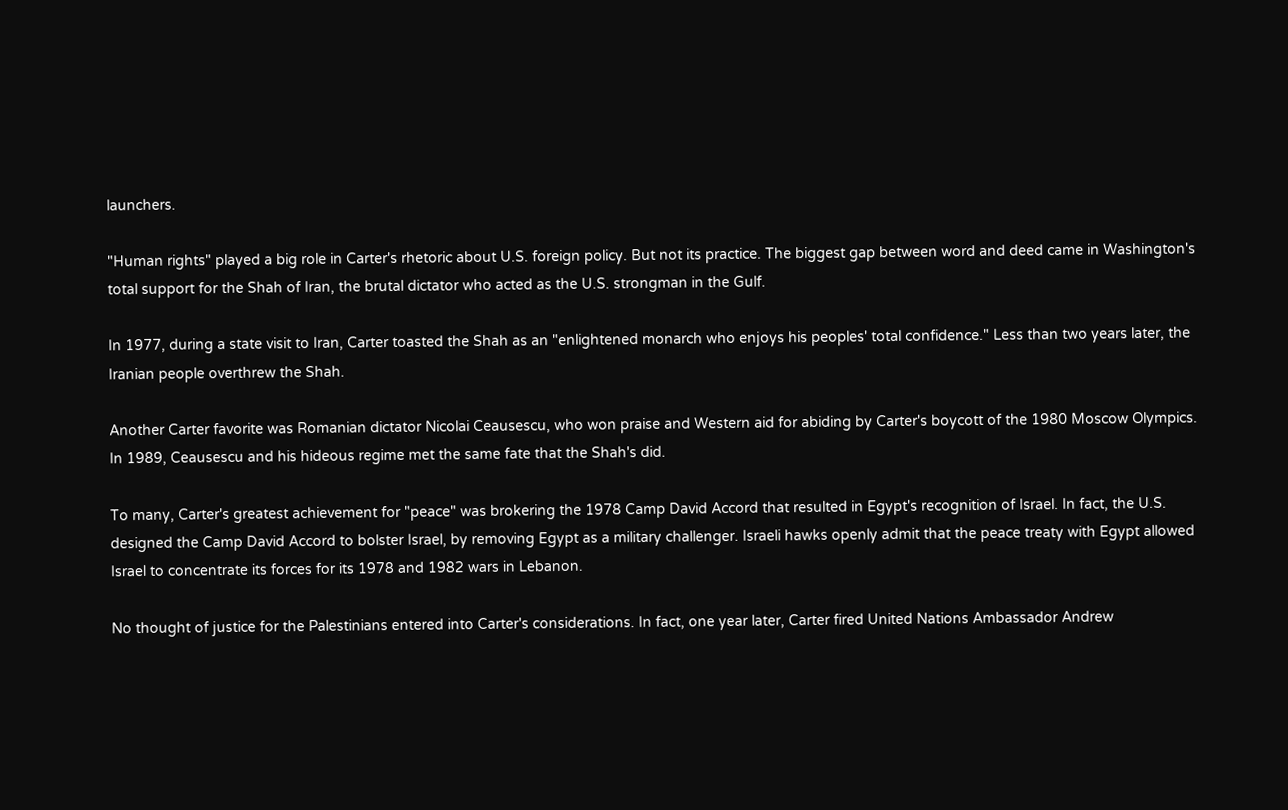launchers.

"Human rights" played a big role in Carter's rhetoric about U.S. foreign policy. But not its practice. The biggest gap between word and deed came in Washington's total support for the Shah of Iran, the brutal dictator who acted as the U.S. strongman in the Gulf.

In 1977, during a state visit to Iran, Carter toasted the Shah as an "enlightened monarch who enjoys his peoples' total confidence." Less than two years later, the Iranian people overthrew the Shah.

Another Carter favorite was Romanian dictator Nicolai Ceausescu, who won praise and Western aid for abiding by Carter's boycott of the 1980 Moscow Olympics. In 1989, Ceausescu and his hideous regime met the same fate that the Shah's did.

To many, Carter's greatest achievement for "peace" was brokering the 1978 Camp David Accord that resulted in Egypt's recognition of Israel. In fact, the U.S. designed the Camp David Accord to bolster Israel, by removing Egypt as a military challenger. Israeli hawks openly admit that the peace treaty with Egypt allowed Israel to concentrate its forces for its 1978 and 1982 wars in Lebanon.

No thought of justice for the Palestinians entered into Carter's considerations. In fact, one year later, Carter fired United Nations Ambassador Andrew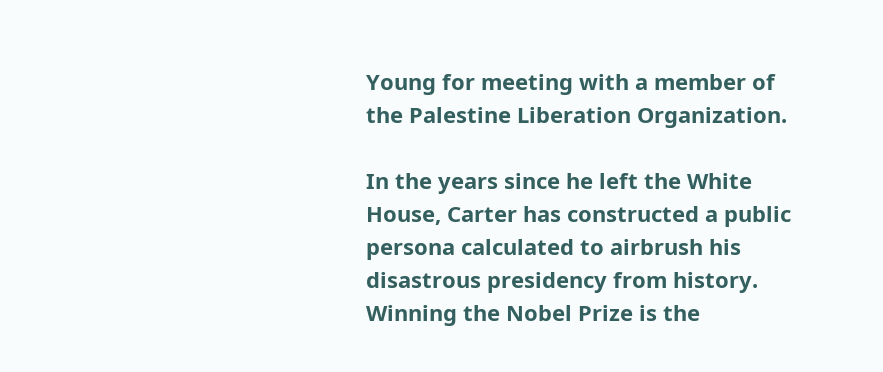Young for meeting with a member of the Palestine Liberation Organization.

In the years since he left the White House, Carter has constructed a public persona calculated to airbrush his disastrous presidency from history. Winning the Nobel Prize is the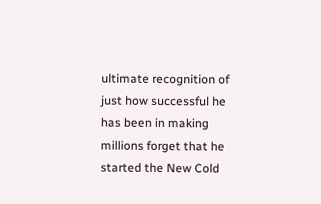ultimate recognition of just how successful he has been in making millions forget that he started the New Cold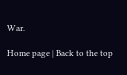War.

Home page | Back to the top